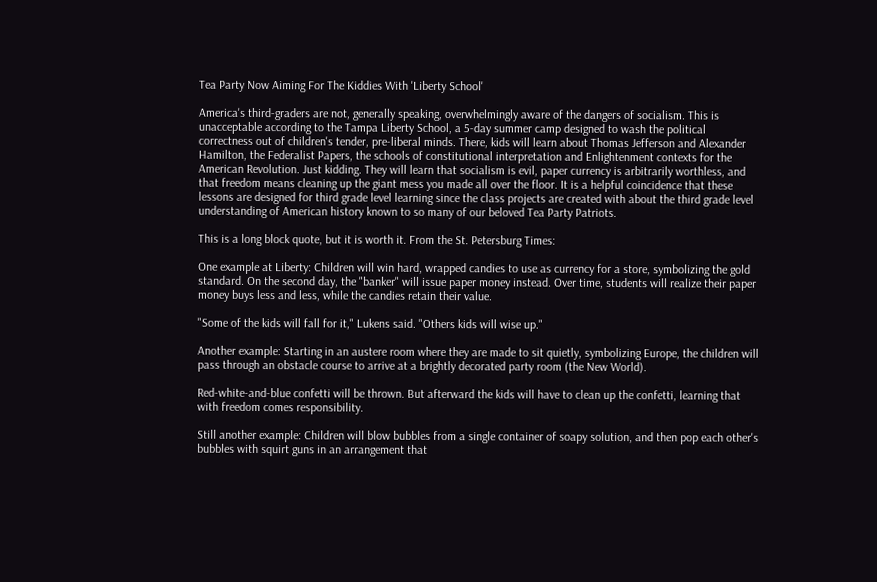Tea Party Now Aiming For The Kiddies With 'Liberty School'

America's third-graders are not, generally speaking, overwhelmingly aware of the dangers of socialism. This is unacceptable according to the Tampa Liberty School, a 5-day summer camp designed to wash the political correctness out of children's tender, pre-liberal minds. There, kids will learn about Thomas Jefferson and Alexander Hamilton, the Federalist Papers, the schools of constitutional interpretation and Enlightenment contexts for the American Revolution. Just kidding. They will learn that socialism is evil, paper currency is arbitrarily worthless, and that freedom means cleaning up the giant mess you made all over the floor. It is a helpful coincidence that these lessons are designed for third grade level learning since the class projects are created with about the third grade level understanding of American history known to so many of our beloved Tea Party Patriots.

This is a long block quote, but it is worth it. From the St. Petersburg Times:

One example at Liberty: Children will win hard, wrapped candies to use as currency for a store, symbolizing the gold standard. On the second day, the "banker" will issue paper money instead. Over time, students will realize their paper money buys less and less, while the candies retain their value.

"Some of the kids will fall for it," Lukens said. "Others kids will wise up."

Another example: Starting in an austere room where they are made to sit quietly, symbolizing Europe, the children will pass through an obstacle course to arrive at a brightly decorated party room (the New World).

Red-white-and-blue confetti will be thrown. But afterward the kids will have to clean up the confetti, learning that with freedom comes responsibility.

Still another example: Children will blow bubbles from a single container of soapy solution, and then pop each other's bubbles with squirt guns in an arrangement that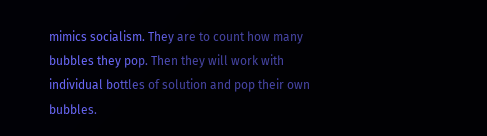mimics socialism. They are to count how many bubbles they pop. Then they will work with individual bottles of solution and pop their own bubbles.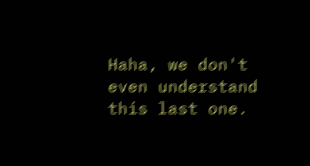Haha, we don't even understand this last one.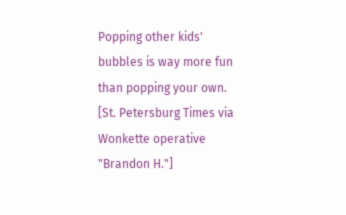Popping other kids' bubbles is way more fun than popping your own. [St. Petersburg Times via Wonkette operative "Brandon H."]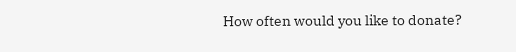How often would you like to donate?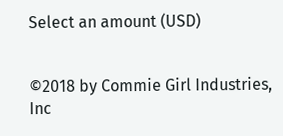Select an amount (USD)


©2018 by Commie Girl Industries, Inc